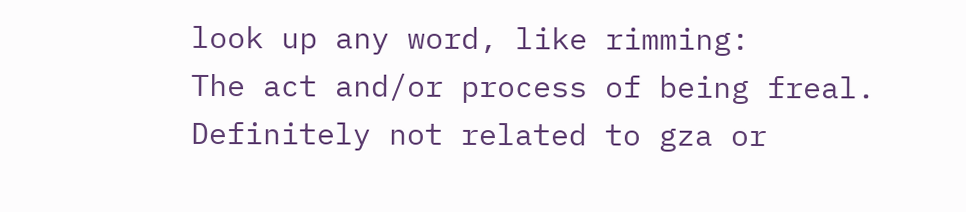look up any word, like rimming:
The act and/or process of being freal.
Definitely not related to gza or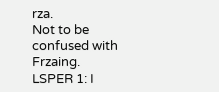rza.
Not to be confused with Frzaing.
LSPER 1: I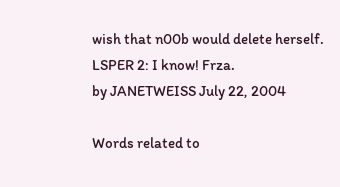wish that n00b would delete herself.
LSPER 2: I know! Frza.
by JANETWEISS July 22, 2004

Words related to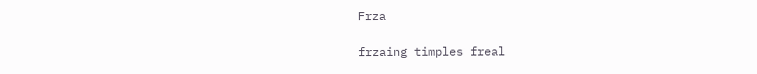Frza

frzaing timples freal